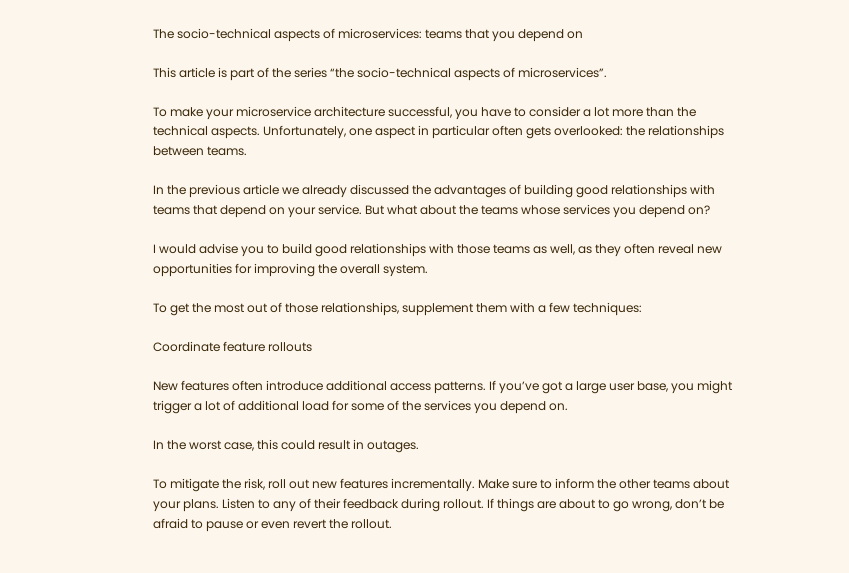The socio-technical aspects of microservices: teams that you depend on

This article is part of the series “the socio-technical aspects of microservices”.

To make your microservice architecture successful, you have to consider a lot more than the technical aspects. Unfortunately, one aspect in particular often gets overlooked: the relationships between teams.

In the previous article we already discussed the advantages of building good relationships with teams that depend on your service. But what about the teams whose services you depend on?

I would advise you to build good relationships with those teams as well, as they often reveal new opportunities for improving the overall system.

To get the most out of those relationships, supplement them with a few techniques:

Coordinate feature rollouts

New features often introduce additional access patterns. If you’ve got a large user base, you might trigger a lot of additional load for some of the services you depend on.

In the worst case, this could result in outages.

To mitigate the risk, roll out new features incrementally. Make sure to inform the other teams about your plans. Listen to any of their feedback during rollout. If things are about to go wrong, don’t be afraid to pause or even revert the rollout.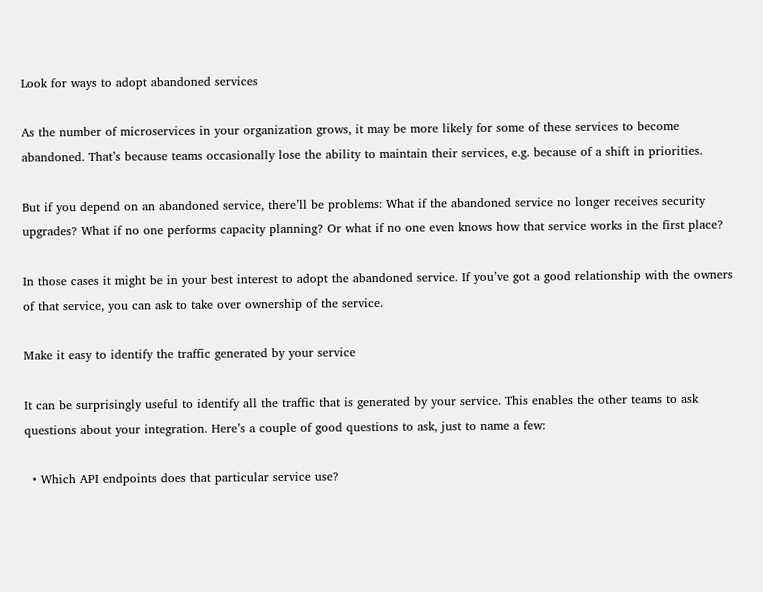Look for ways to adopt abandoned services

As the number of microservices in your organization grows, it may be more likely for some of these services to become abandoned. That’s because teams occasionally lose the ability to maintain their services, e.g. because of a shift in priorities.

But if you depend on an abandoned service, there’ll be problems: What if the abandoned service no longer receives security upgrades? What if no one performs capacity planning? Or what if no one even knows how that service works in the first place?

In those cases it might be in your best interest to adopt the abandoned service. If you’ve got a good relationship with the owners of that service, you can ask to take over ownership of the service.

Make it easy to identify the traffic generated by your service

It can be surprisingly useful to identify all the traffic that is generated by your service. This enables the other teams to ask questions about your integration. Here’s a couple of good questions to ask, just to name a few:

  • Which API endpoints does that particular service use?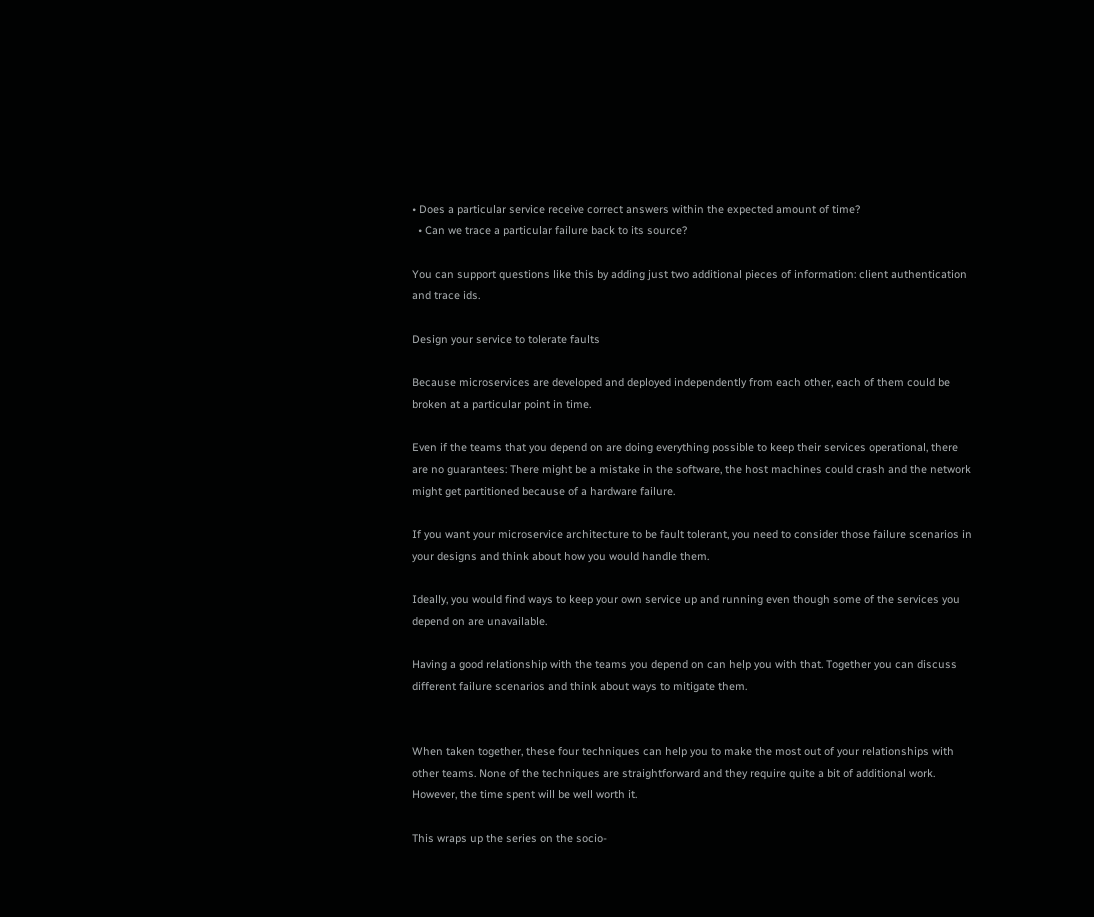• Does a particular service receive correct answers within the expected amount of time?
  • Can we trace a particular failure back to its source?

You can support questions like this by adding just two additional pieces of information: client authentication and trace ids.

Design your service to tolerate faults

Because microservices are developed and deployed independently from each other, each of them could be broken at a particular point in time.

Even if the teams that you depend on are doing everything possible to keep their services operational, there are no guarantees: There might be a mistake in the software, the host machines could crash and the network might get partitioned because of a hardware failure.

If you want your microservice architecture to be fault tolerant, you need to consider those failure scenarios in your designs and think about how you would handle them.

Ideally, you would find ways to keep your own service up and running even though some of the services you depend on are unavailable.

Having a good relationship with the teams you depend on can help you with that. Together you can discuss different failure scenarios and think about ways to mitigate them.


When taken together, these four techniques can help you to make the most out of your relationships with other teams. None of the techniques are straightforward and they require quite a bit of additional work. However, the time spent will be well worth it.

This wraps up the series on the socio-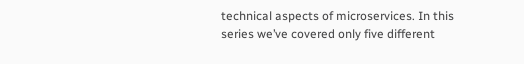technical aspects of microservices. In this series we’ve covered only five different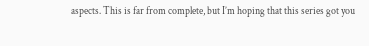aspects. This is far from complete, but I’m hoping that this series got you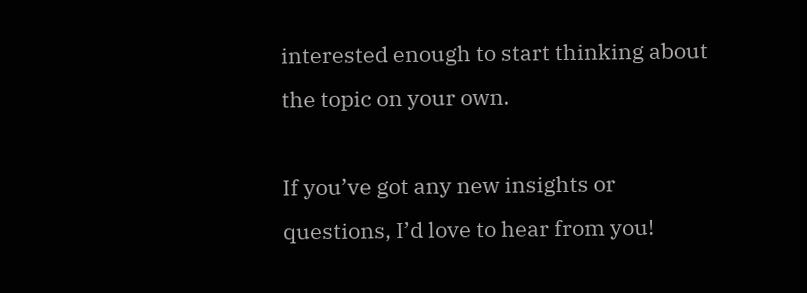interested enough to start thinking about the topic on your own.

If you’ve got any new insights or questions, I’d love to hear from you!